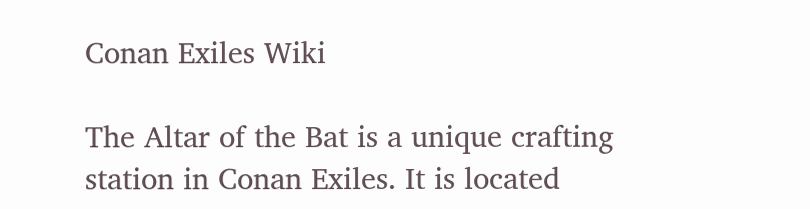Conan Exiles Wiki

The Altar of the Bat is a unique crafting station in Conan Exiles. It is located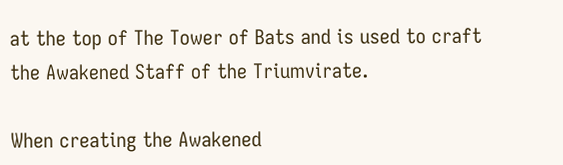at the top of The Tower of Bats and is used to craft the Awakened Staff of the Triumvirate.

When creating the Awakened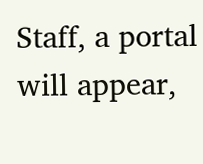Staff, a portal will appear,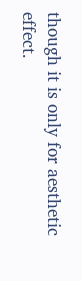though it is only for aesthetic effect.